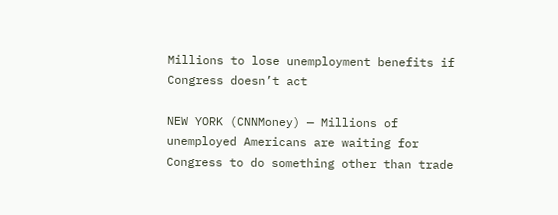Millions to lose unemployment benefits if Congress doesn’t act

NEW YORK (CNNMoney) — Millions of unemployed Americans are waiting for Congress to do something other than trade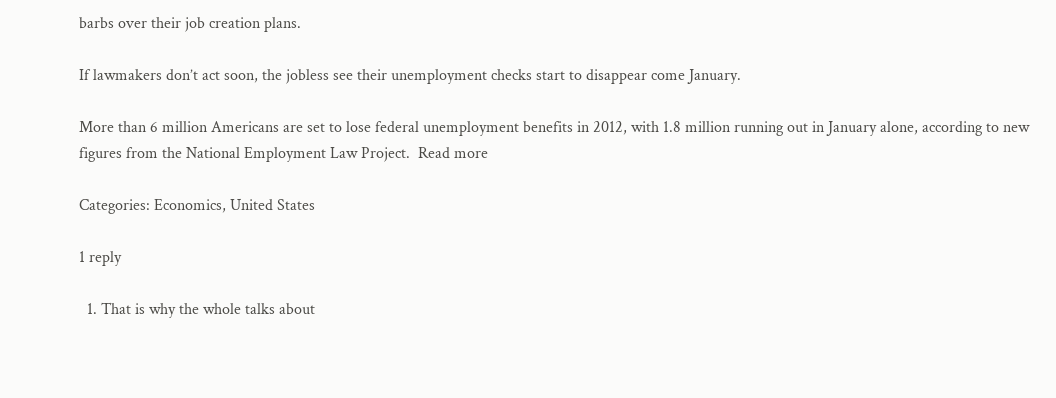barbs over their job creation plans.

If lawmakers don’t act soon, the jobless see their unemployment checks start to disappear come January.

More than 6 million Americans are set to lose federal unemployment benefits in 2012, with 1.8 million running out in January alone, according to new figures from the National Employment Law Project.  Read more

Categories: Economics, United States

1 reply

  1. That is why the whole talks about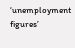‘unemployment figures’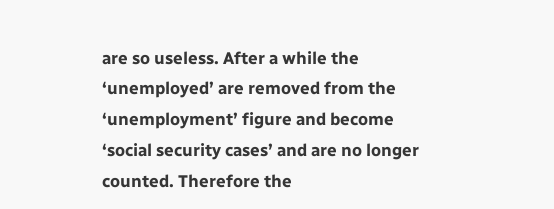are so useless. After a while the ‘unemployed’ are removed from the ‘unemployment’ figure and become ‘social security cases’ and are no longer counted. Therefore the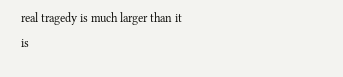real tragedy is much larger than it is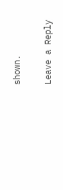shown.

Leave a Reply